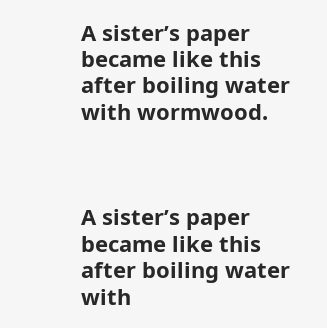A sister’s paper became like this after boiling water with wormwood.



A sister’s paper became like this after boiling water with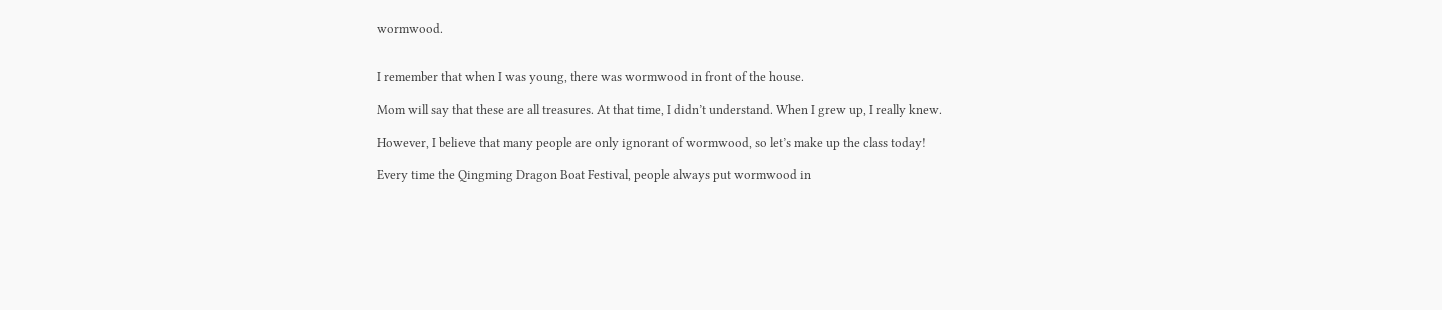wormwood.


I remember that when I was young, there was wormwood in front of the house.

Mom will say that these are all treasures. At that time, I didn’t understand. When I grew up, I really knew.

However, I believe that many people are only ignorant of wormwood, so let’s make up the class today!

Every time the Qingming Dragon Boat Festival, people always put wormwood in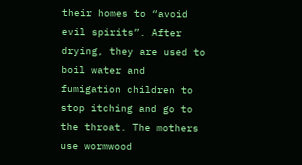their homes to “avoid evil spirits”. After drying, they are used to boil water and fumigation children to stop itching and go to the throat. The mothers use wormwood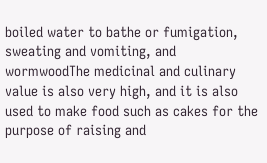boiled water to bathe or fumigation, sweating and vomiting, and wormwoodThe medicinal and culinary value is also very high, and it is also used to make food such as cakes for the purpose of raising and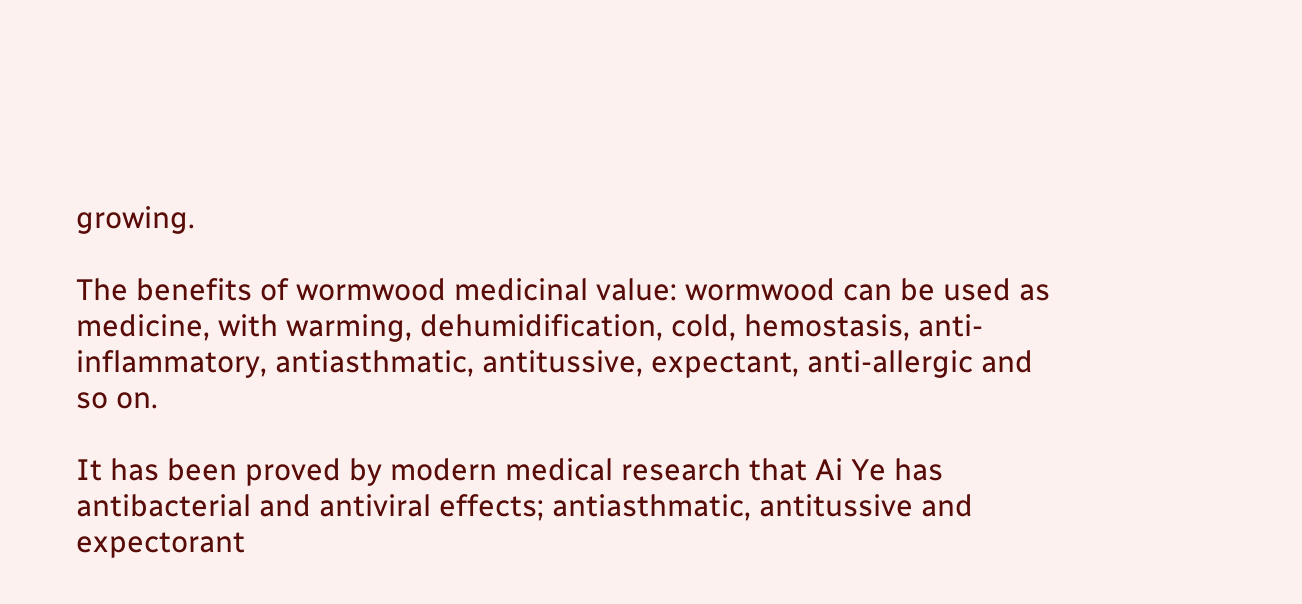growing.

The benefits of wormwood medicinal value: wormwood can be used as medicine, with warming, dehumidification, cold, hemostasis, anti-inflammatory, antiasthmatic, antitussive, expectant, anti-allergic and so on.

It has been proved by modern medical research that Ai Ye has antibacterial and antiviral effects; antiasthmatic, antitussive and expectorant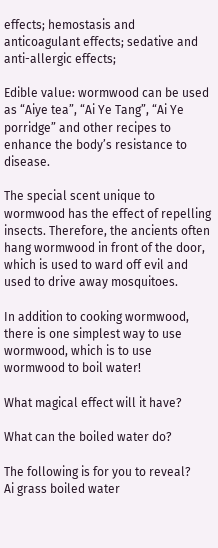effects; hemostasis and anticoagulant effects; sedative and anti-allergic effects;

Edible value: wormwood can be used as “Aiye tea”, “Ai Ye Tang”, “Ai Ye porridge” and other recipes to enhance the body’s resistance to disease.

The special scent unique to wormwood has the effect of repelling insects. Therefore, the ancients often hang wormwood in front of the door, which is used to ward off evil and used to drive away mosquitoes.

In addition to cooking wormwood, there is one simplest way to use wormwood, which is to use wormwood to boil water!

What magical effect will it have?

What can the boiled water do?

The following is for you to reveal?
Ai grass boiled water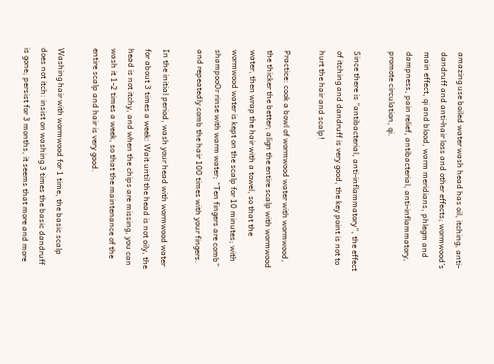amazing use boiled water wash head has oil, itching, anti-dandruff and anti-hair loss and other effects; wormwood’s main effect, qi and blood, warm meridians, phlegm and dampness, pain relief, antibacterial, anti-inflammatory, promote circulation, qi.

Since there is “antibacterial, anti-inflammatory”, the effect of itching and dandruff is very good, the key point is not to hurt the hair and scalp!

Practice: cook a bowl of wormwood water with wormwood, the thicker the better; align the entire scalp with wormwood water, then wrap the hair with a towel, so that the wormwood water is kept on the scalp for 10 minutes; with shampooOr rinse with warm water; “Ten fingers are comb” and repeatedly comb the hair 100 times with your fingers.

In the initial period, wash your head with wormwood water for about 3 times a week: Wait until the head is not oily, the head is not itchy, and when the chips are missing, you can wash it 1-2 times a week, so that the maintenance of the entire scalp and hair is very good.

Washing hair with wormwood for 1 time, the basic scalp does not itch: insist on washing 3 times the basic dandruff is gone; persist for 3 months, it seems that more and more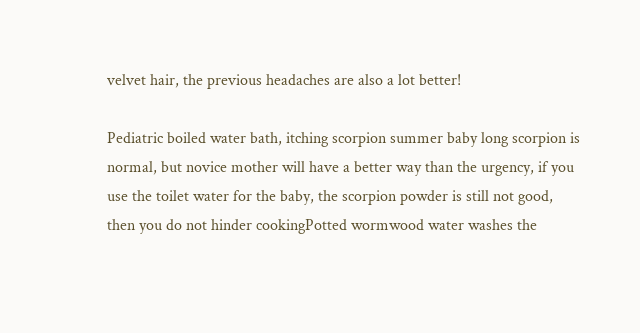velvet hair, the previous headaches are also a lot better!

Pediatric boiled water bath, itching scorpion summer baby long scorpion is normal, but novice mother will have a better way than the urgency, if you use the toilet water for the baby, the scorpion powder is still not good, then you do not hinder cookingPotted wormwood water washes the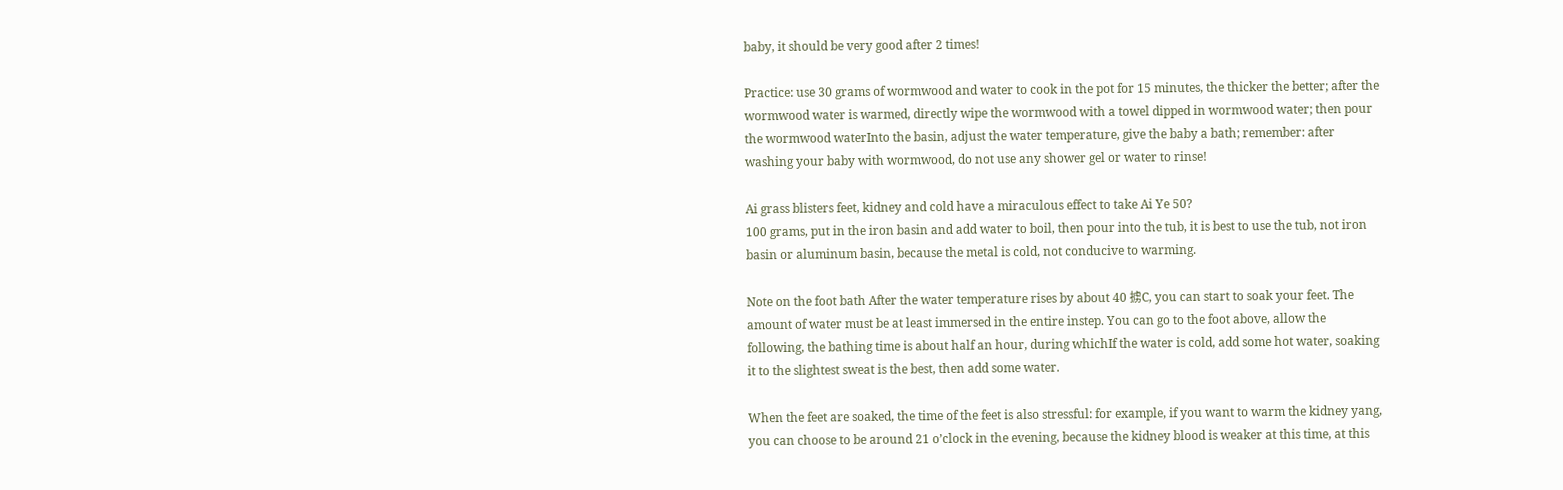baby, it should be very good after 2 times!

Practice: use 30 grams of wormwood and water to cook in the pot for 15 minutes, the thicker the better; after the wormwood water is warmed, directly wipe the wormwood with a towel dipped in wormwood water; then pour the wormwood waterInto the basin, adjust the water temperature, give the baby a bath; remember: after washing your baby with wormwood, do not use any shower gel or water to rinse!

Ai grass blisters feet, kidney and cold have a miraculous effect to take Ai Ye 50?
100 grams, put in the iron basin and add water to boil, then pour into the tub, it is best to use the tub, not iron basin or aluminum basin, because the metal is cold, not conducive to warming.

Note on the foot bath After the water temperature rises by about 40 掳C, you can start to soak your feet. The amount of water must be at least immersed in the entire instep. You can go to the foot above, allow the following, the bathing time is about half an hour, during whichIf the water is cold, add some hot water, soaking it to the slightest sweat is the best, then add some water.

When the feet are soaked, the time of the feet is also stressful: for example, if you want to warm the kidney yang, you can choose to be around 21 o’clock in the evening, because the kidney blood is weaker at this time, at this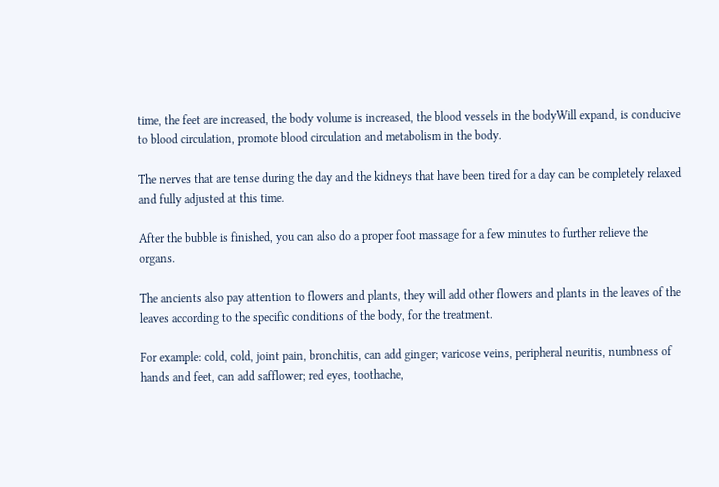time, the feet are increased, the body volume is increased, the blood vessels in the bodyWill expand, is conducive to blood circulation, promote blood circulation and metabolism in the body.

The nerves that are tense during the day and the kidneys that have been tired for a day can be completely relaxed and fully adjusted at this time.

After the bubble is finished, you can also do a proper foot massage for a few minutes to further relieve the organs.

The ancients also pay attention to flowers and plants, they will add other flowers and plants in the leaves of the leaves according to the specific conditions of the body, for the treatment.

For example: cold, cold, joint pain, bronchitis, can add ginger; varicose veins, peripheral neuritis, numbness of hands and feet, can add safflower; red eyes, toothache,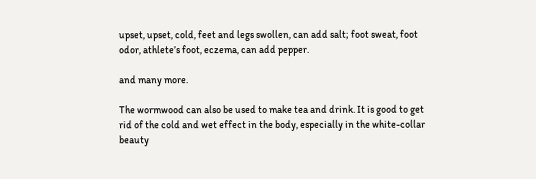upset, upset, cold, feet and legs swollen, can add salt; foot sweat, foot odor, athlete’s foot, eczema, can add pepper.

and many more.

The wormwood can also be used to make tea and drink. It is good to get rid of the cold and wet effect in the body, especially in the white-collar beauty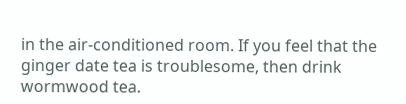in the air-conditioned room. If you feel that the ginger date tea is troublesome, then drink wormwood tea.